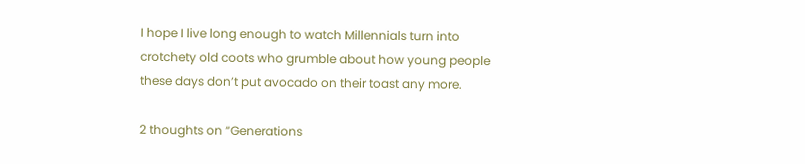I hope I live long enough to watch Millennials turn into crotchety old coots who grumble about how young people these days don’t put avocado on their toast any more.

2 thoughts on “Generations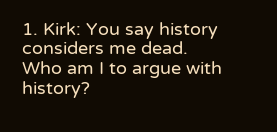1. Kirk: You say history considers me dead. Who am I to argue with history?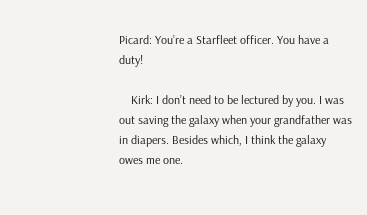Picard: You’re a Starfleet officer. You have a duty!

    Kirk: I don’t need to be lectured by you. I was out saving the galaxy when your grandfather was in diapers. Besides which, I think the galaxy owes me one.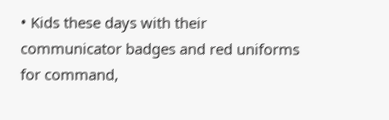• Kids these days with their communicator badges and red uniforms for command,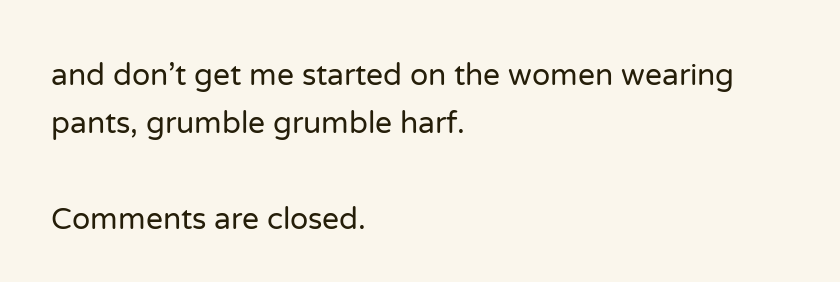and don’t get me started on the women wearing pants, grumble grumble harf.

Comments are closed.